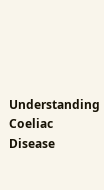Understanding Coeliac Disease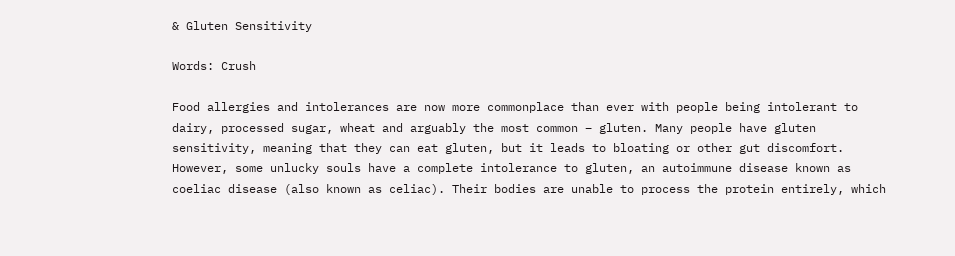& Gluten Sensitivity

Words: Crush

Food allergies and intolerances are now more commonplace than ever with people being intolerant to dairy, processed sugar, wheat and arguably the most common – gluten. Many people have gluten sensitivity, meaning that they can eat gluten, but it leads to bloating or other gut discomfort. However, some unlucky souls have a complete intolerance to gluten, an autoimmune disease known as coeliac disease (also known as celiac). Their bodies are unable to process the protein entirely, which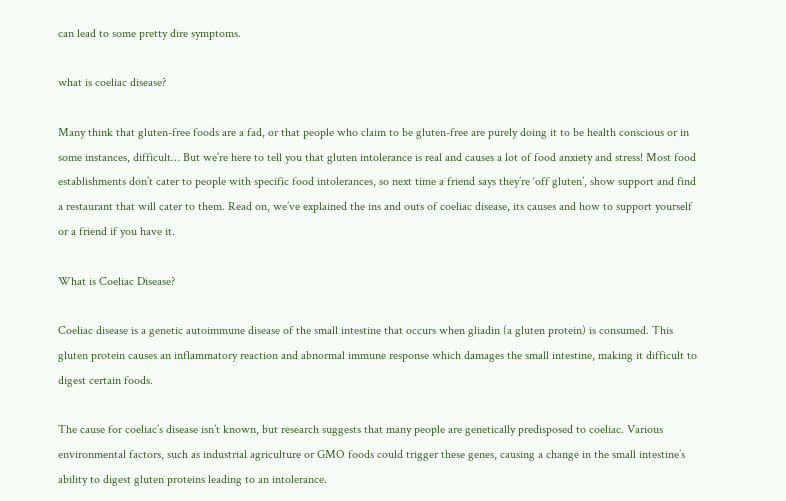can lead to some pretty dire symptoms.

what is coeliac disease?

Many think that gluten-free foods are a fad, or that people who claim to be gluten-free are purely doing it to be health conscious or in some instances, difficult… But we’re here to tell you that gluten intolerance is real and causes a lot of food anxiety and stress! Most food establishments don’t cater to people with specific food intolerances, so next time a friend says they’re ‘off gluten’, show support and find a restaurant that will cater to them. Read on, we’ve explained the ins and outs of coeliac disease, its causes and how to support yourself or a friend if you have it.

What is Coeliac Disease?

Coeliac disease is a genetic autoimmune disease of the small intestine that occurs when gliadin (a gluten protein) is consumed. This gluten protein causes an inflammatory reaction and abnormal immune response which damages the small intestine, making it difficult to digest certain foods.

The cause for coeliac’s disease isn’t known, but research suggests that many people are genetically predisposed to coeliac. Various environmental factors, such as industrial agriculture or GMO foods could trigger these genes, causing a change in the small intestine’s ability to digest gluten proteins leading to an intolerance.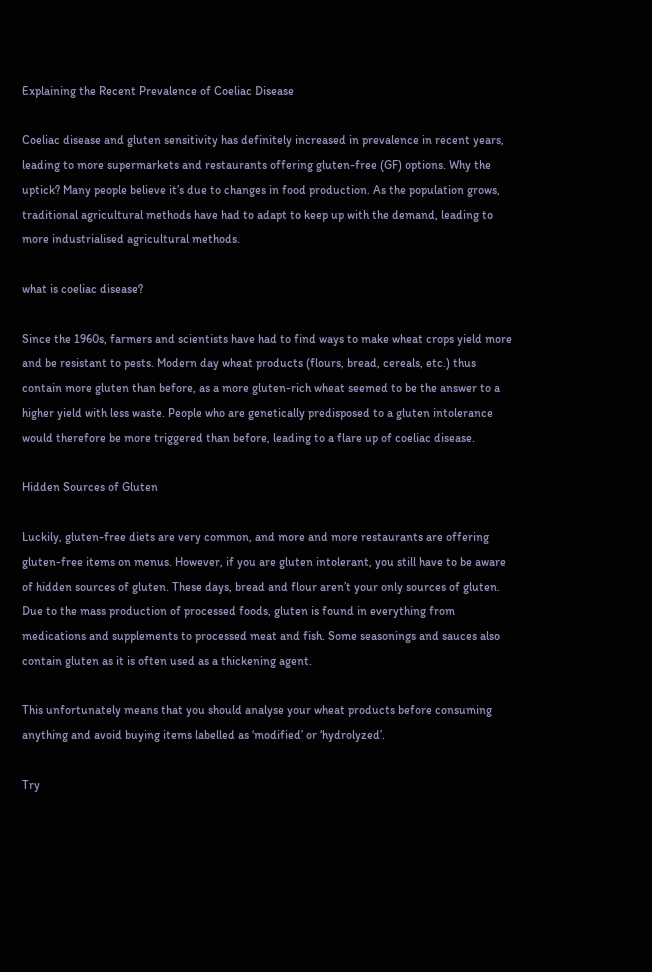Explaining the Recent Prevalence of Coeliac Disease

Coeliac disease and gluten sensitivity has definitely increased in prevalence in recent years, leading to more supermarkets and restaurants offering gluten-free (GF) options. Why the uptick? Many people believe it’s due to changes in food production. As the population grows, traditional agricultural methods have had to adapt to keep up with the demand, leading to more industrialised agricultural methods.

what is coeliac disease?

Since the 1960s, farmers and scientists have had to find ways to make wheat crops yield more and be resistant to pests. Modern day wheat products (flours, bread, cereals, etc.) thus contain more gluten than before, as a more gluten-rich wheat seemed to be the answer to a higher yield with less waste. People who are genetically predisposed to a gluten intolerance would therefore be more triggered than before, leading to a flare up of coeliac disease.

Hidden Sources of Gluten

Luckily, gluten-free diets are very common, and more and more restaurants are offering gluten-free items on menus. However, if you are gluten intolerant, you still have to be aware of hidden sources of gluten. These days, bread and flour aren’t your only sources of gluten. Due to the mass production of processed foods, gluten is found in everything from medications and supplements to processed meat and fish. Some seasonings and sauces also contain gluten as it is often used as a thickening agent.

This unfortunately means that you should analyse your wheat products before consuming anything and avoid buying items labelled as ‘modified’ or ‘hydrolyzed’.

Try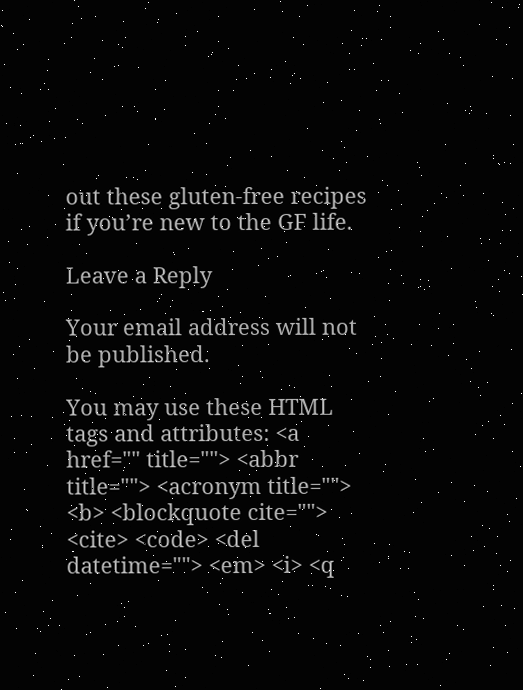out these gluten-free recipes if you’re new to the GF life.

Leave a Reply

Your email address will not be published.

You may use these HTML tags and attributes: <a href="" title=""> <abbr title=""> <acronym title=""> <b> <blockquote cite=""> <cite> <code> <del datetime=""> <em> <i> <q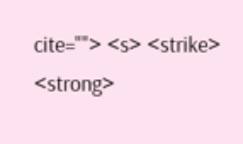cite=""> <s> <strike> <strong>